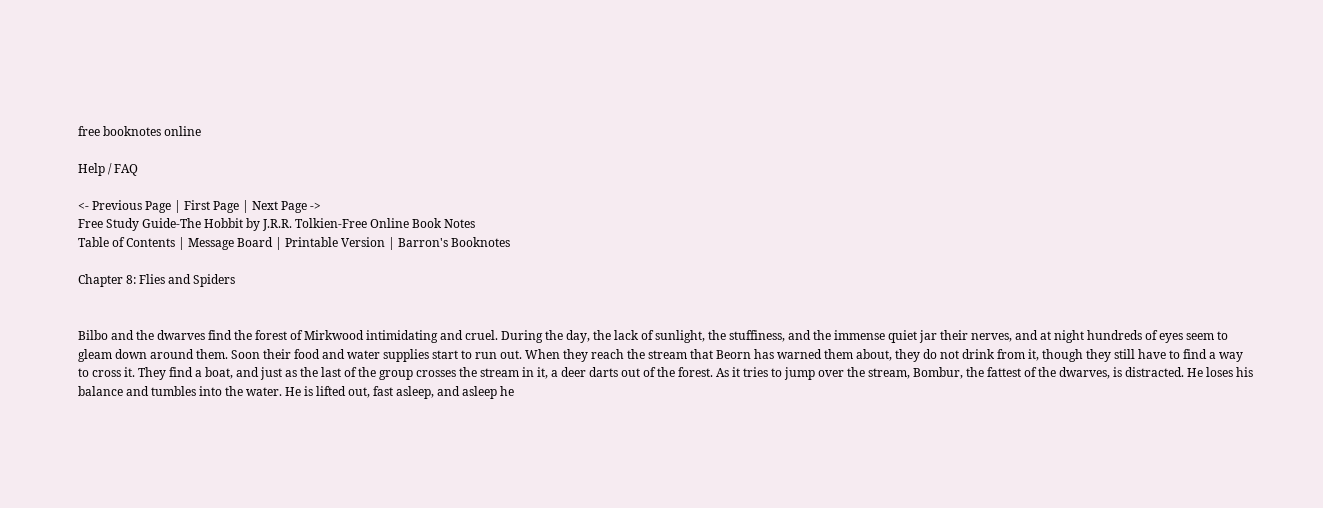free booknotes online

Help / FAQ

<- Previous Page | First Page | Next Page ->
Free Study Guide-The Hobbit by J.R.R. Tolkien-Free Online Book Notes
Table of Contents | Message Board | Printable Version | Barron's Booknotes

Chapter 8: Flies and Spiders


Bilbo and the dwarves find the forest of Mirkwood intimidating and cruel. During the day, the lack of sunlight, the stuffiness, and the immense quiet jar their nerves, and at night hundreds of eyes seem to gleam down around them. Soon their food and water supplies start to run out. When they reach the stream that Beorn has warned them about, they do not drink from it, though they still have to find a way to cross it. They find a boat, and just as the last of the group crosses the stream in it, a deer darts out of the forest. As it tries to jump over the stream, Bombur, the fattest of the dwarves, is distracted. He loses his balance and tumbles into the water. He is lifted out, fast asleep, and asleep he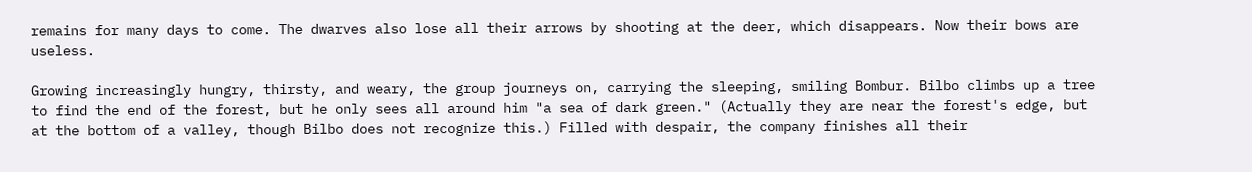remains for many days to come. The dwarves also lose all their arrows by shooting at the deer, which disappears. Now their bows are useless.

Growing increasingly hungry, thirsty, and weary, the group journeys on, carrying the sleeping, smiling Bombur. Bilbo climbs up a tree to find the end of the forest, but he only sees all around him "a sea of dark green." (Actually they are near the forest's edge, but at the bottom of a valley, though Bilbo does not recognize this.) Filled with despair, the company finishes all their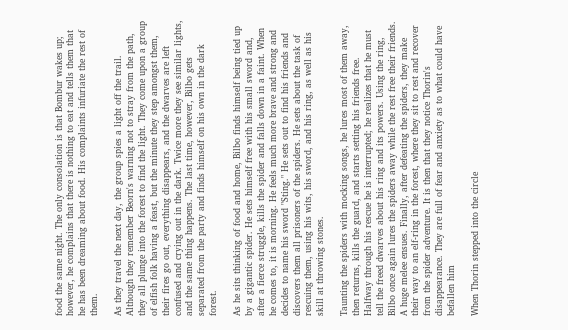food the same night. The only consolation is that Bombur wakes up; however, he complains that there is nothing to eat and tells them that he has been dreaming about food. His complaints infuriate the rest of them.

As they travel the next day, the group spies a light off the trail. Although they remember Beorn's warning not to stray from the path, they all plunge into the forest to find the light. They come upon a group of elfish folk having a feast, but the minute they step amongst them, their fires go out, everything disappears, and the dwarves are left confused and crying out in the dark. Twice more they see similar lights, and the same thing happens. The last time, however, Bilbo gets separated from the party and finds himself on his own in the dark forest.

As he sits thinking of food and home, Bilbo finds himself being tied up by a gigantic spider. He sets himself free with his small sword and, after a fierce struggle, kills the spider and falls down in a faint. When he comes to, it is morning. He feels much more brave and strong and decides to name his sword "Sting." He sets out to find his friends and discovers them all prisoners of the spiders. He sets about the task of rescuing them, using his wits, his sword, and his ring, as well as his skill at throwing stones.

Taunting the spiders with mocking songs, he lures most of them away, then returns, kills the guard, and starts setting his friends free. Halfway through his rescue he is interrupted; he realizes that he must tell the freed dwarves about his ring and its powers. Using the ring, Bilbo once again lures the spiders away while the rest free their friends. A huge melee ensues. Finally, after defeating the spiders, they make their way to an elf-ring in the forest, where they sit to rest and recover from the spider adventure. It is then that they notice Thorin's disappearance. They are full of fear and anxiety as to what could have befallen him

When Thorin stepped into the circle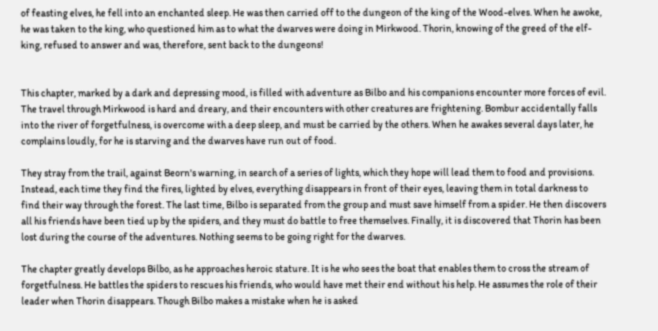of feasting elves, he fell into an enchanted sleep. He was then carried off to the dungeon of the king of the Wood-elves. When he awoke, he was taken to the king, who questioned him as to what the dwarves were doing in Mirkwood. Thorin, knowing of the greed of the elf-king, refused to answer and was, therefore, sent back to the dungeons!


This chapter, marked by a dark and depressing mood, is filled with adventure as Bilbo and his companions encounter more forces of evil. The travel through Mirkwood is hard and dreary, and their encounters with other creatures are frightening. Bombur accidentally falls into the river of forgetfulness, is overcome with a deep sleep, and must be carried by the others. When he awakes several days later, he complains loudly, for he is starving and the dwarves have run out of food.

They stray from the trail, against Beorn's warning, in search of a series of lights, which they hope will lead them to food and provisions. Instead, each time they find the fires, lighted by elves, everything disappears in front of their eyes, leaving them in total darkness to find their way through the forest. The last time, Bilbo is separated from the group and must save himself from a spider. He then discovers all his friends have been tied up by the spiders, and they must do battle to free themselves. Finally, it is discovered that Thorin has been lost during the course of the adventures. Nothing seems to be going right for the dwarves.

The chapter greatly develops Bilbo, as he approaches heroic stature. It is he who sees the boat that enables them to cross the stream of forgetfulness. He battles the spiders to rescues his friends, who would have met their end without his help. He assumes the role of their leader when Thorin disappears. Though Bilbo makes a mistake when he is asked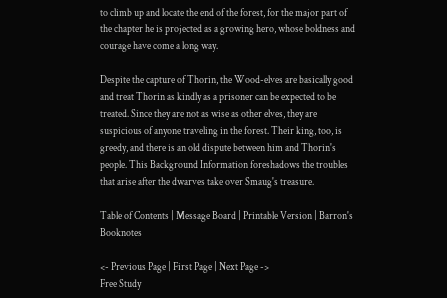to climb up and locate the end of the forest, for the major part of the chapter he is projected as a growing hero, whose boldness and courage have come a long way.

Despite the capture of Thorin, the Wood-elves are basically good and treat Thorin as kindly as a prisoner can be expected to be treated. Since they are not as wise as other elves, they are suspicious of anyone traveling in the forest. Their king, too, is greedy, and there is an old dispute between him and Thorin's people. This Background Information foreshadows the troubles that arise after the dwarves take over Smaug's treasure.

Table of Contents | Message Board | Printable Version | Barron's Booknotes

<- Previous Page | First Page | Next Page ->
Free Study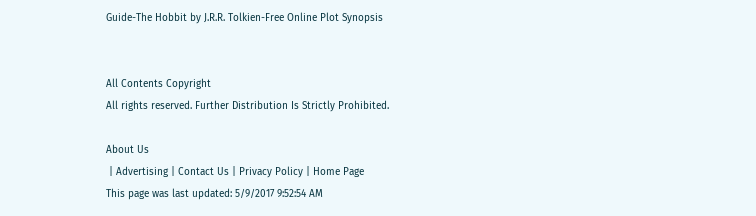Guide-The Hobbit by J.R.R. Tolkien-Free Online Plot Synopsis


All Contents Copyright
All rights reserved. Further Distribution Is Strictly Prohibited.

About Us
 | Advertising | Contact Us | Privacy Policy | Home Page
This page was last updated: 5/9/2017 9:52:54 AM